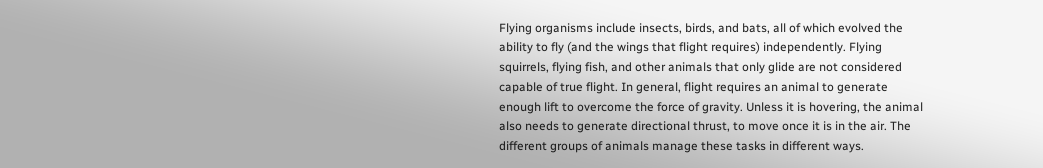Flying organisms include insects, birds, and bats, all of which evolved the ability to fly (and the wings that flight requires) independently. Flying squirrels, flying fish, and other animals that only glide are not considered capable of true flight. In general, flight requires an animal to generate enough lift to overcome the force of gravity. Unless it is hovering, the animal also needs to generate directional thrust, to move once it is in the air. The different groups of animals manage these tasks in different ways.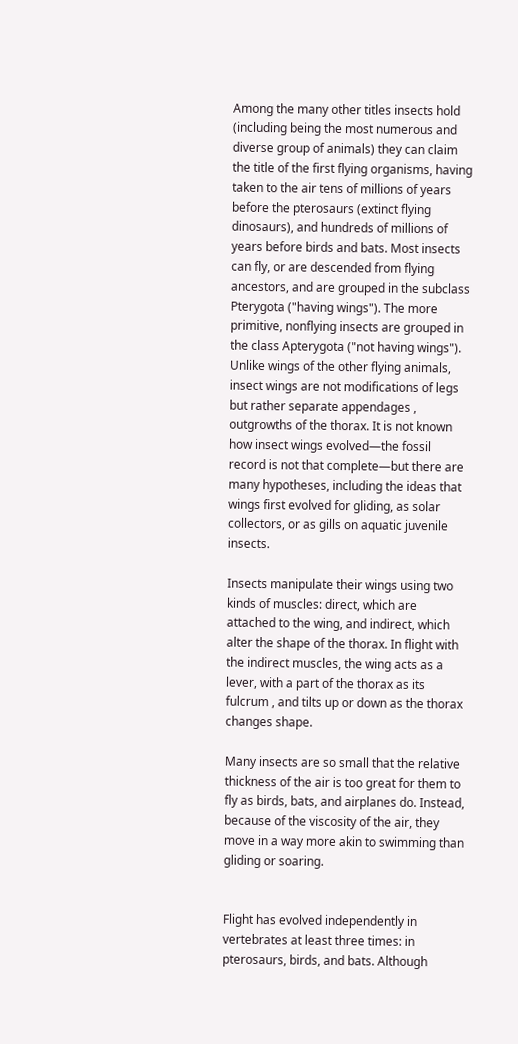Among the many other titles insects hold (including being the most numerous and diverse group of animals) they can claim the title of the first flying organisms, having taken to the air tens of millions of years before the pterosaurs (extinct flying dinosaurs), and hundreds of millions of years before birds and bats. Most insects can fly, or are descended from flying ancestors, and are grouped in the subclass Pterygota ("having wings"). The more primitive, nonflying insects are grouped in the class Apterygota ("not having wings"). Unlike wings of the other flying animals, insect wings are not modifications of legs but rather separate appendages , outgrowths of the thorax. It is not known how insect wings evolved—the fossil record is not that complete—but there are many hypotheses, including the ideas that wings first evolved for gliding, as solar collectors, or as gills on aquatic juvenile insects.

Insects manipulate their wings using two kinds of muscles: direct, which are attached to the wing, and indirect, which alter the shape of the thorax. In flight with the indirect muscles, the wing acts as a lever, with a part of the thorax as its fulcrum , and tilts up or down as the thorax changes shape.

Many insects are so small that the relative thickness of the air is too great for them to fly as birds, bats, and airplanes do. Instead, because of the viscosity of the air, they move in a way more akin to swimming than gliding or soaring.


Flight has evolved independently in vertebrates at least three times: in pterosaurs, birds, and bats. Although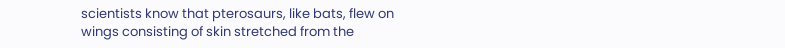scientists know that pterosaurs, like bats, flew on wings consisting of skin stretched from the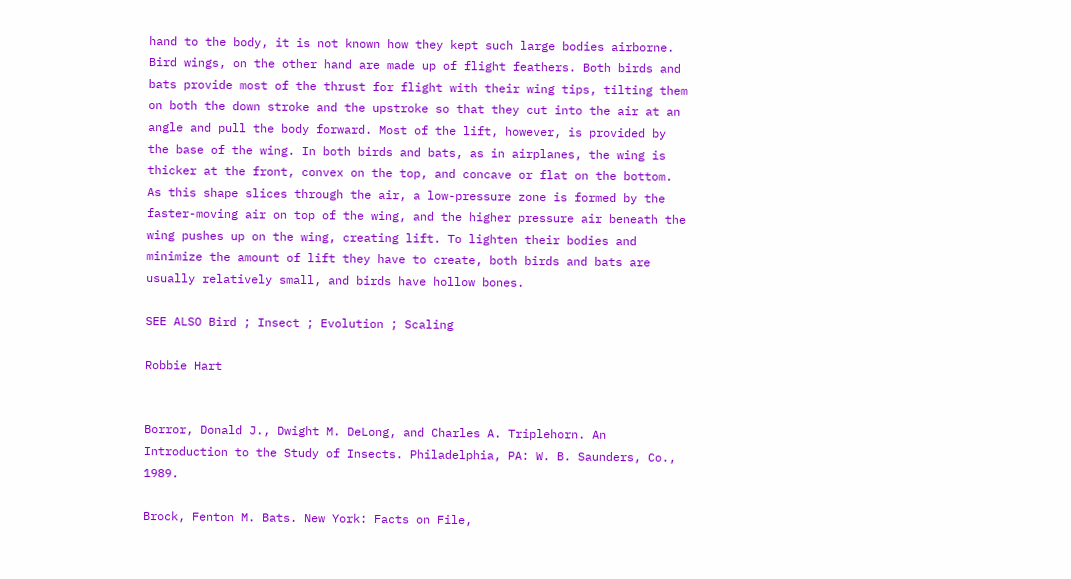hand to the body, it is not known how they kept such large bodies airborne. Bird wings, on the other hand are made up of flight feathers. Both birds and bats provide most of the thrust for flight with their wing tips, tilting them on both the down stroke and the upstroke so that they cut into the air at an angle and pull the body forward. Most of the lift, however, is provided by the base of the wing. In both birds and bats, as in airplanes, the wing is thicker at the front, convex on the top, and concave or flat on the bottom. As this shape slices through the air, a low-pressure zone is formed by the faster-moving air on top of the wing, and the higher pressure air beneath the wing pushes up on the wing, creating lift. To lighten their bodies and minimize the amount of lift they have to create, both birds and bats are usually relatively small, and birds have hollow bones.

SEE ALSO Bird ; Insect ; Evolution ; Scaling

Robbie Hart


Borror, Donald J., Dwight M. DeLong, and Charles A. Triplehorn. An Introduction to the Study of Insects. Philadelphia, PA: W. B. Saunders, Co., 1989.

Brock, Fenton M. Bats. New York: Facts on File,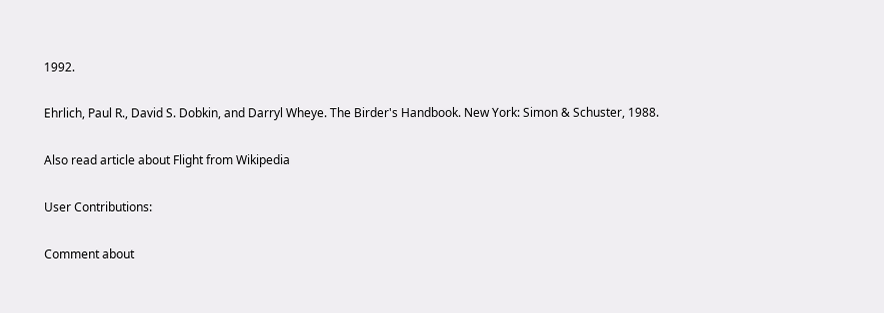1992.

Ehrlich, Paul R., David S. Dobkin, and Darryl Wheye. The Birder's Handbook. New York: Simon & Schuster, 1988.

Also read article about Flight from Wikipedia

User Contributions:

Comment about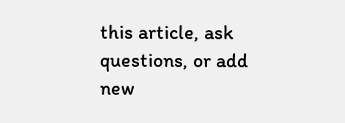this article, ask questions, or add new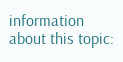information about this topic: